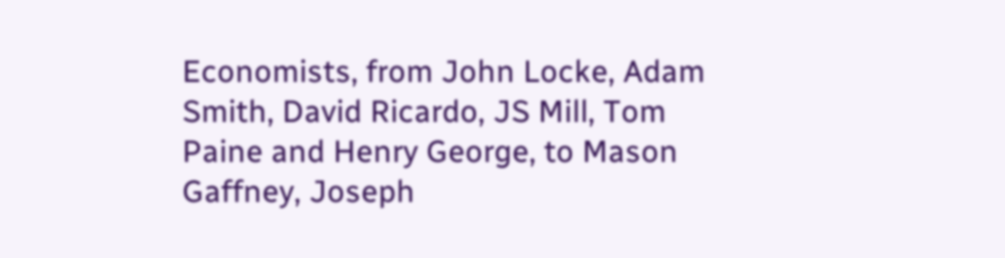Economists, from John Locke, Adam Smith, David Ricardo, JS Mill, Tom Paine and Henry George, to Mason Gaffney, Joseph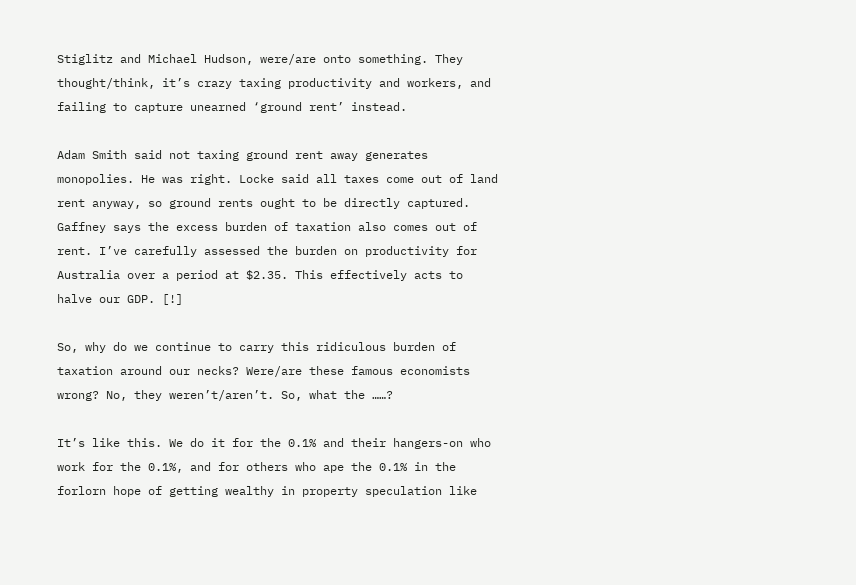Stiglitz and Michael Hudson, were/are onto something. They thought/think, it’s crazy taxing productivity and workers, and failing to capture unearned ‘ground rent’ instead.

Adam Smith said not taxing ground rent away generates monopolies. He was right. Locke said all taxes come out of land rent anyway, so ground rents ought to be directly captured. Gaffney says the excess burden of taxation also comes out of rent. I’ve carefully assessed the burden on productivity for Australia over a period at $2.35. This effectively acts to halve our GDP. [!]

So, why do we continue to carry this ridiculous burden of taxation around our necks? Were/are these famous economists wrong? No, they weren’t/aren’t. So, what the ……?

It’s like this. We do it for the 0.1% and their hangers-on who work for the 0.1%, and for others who ape the 0.1% in the forlorn hope of getting wealthy in property speculation like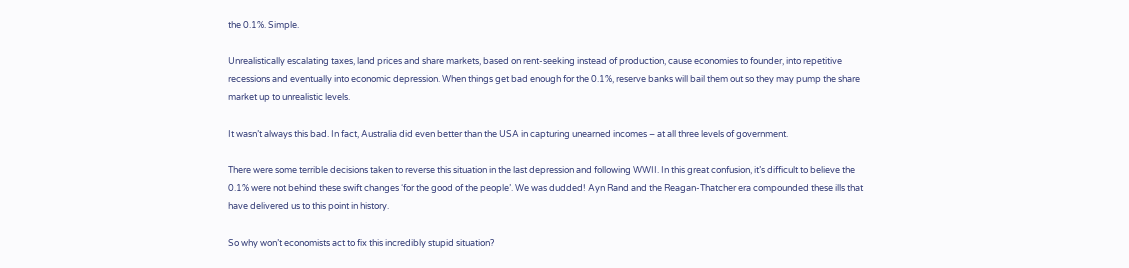the 0.1%. Simple.

Unrealistically escalating taxes, land prices and share markets, based on rent-seeking instead of production, cause economies to founder, into repetitive recessions and eventually into economic depression. When things get bad enough for the 0.1%, reserve banks will bail them out so they may pump the share market up to unrealistic levels.

It wasn’t always this bad. In fact, Australia did even better than the USA in capturing unearned incomes – at all three levels of government.

There were some terrible decisions taken to reverse this situation in the last depression and following WWII. In this great confusion, it’s difficult to believe the 0.1% were not behind these swift changes ‘for the good of the people’. We was dudded! Ayn Rand and the Reagan-Thatcher era compounded these ills that have delivered us to this point in history.

So why won’t economists act to fix this incredibly stupid situation?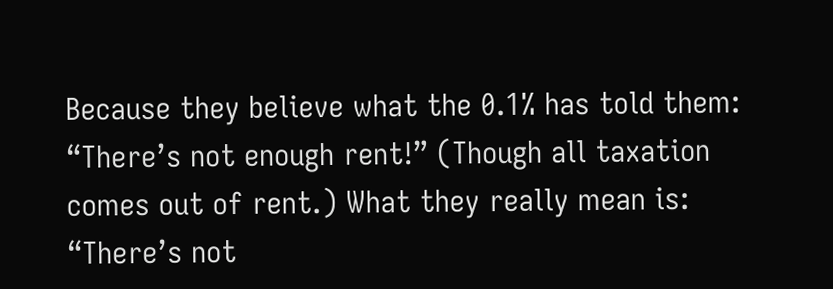Because they believe what the 0.1% has told them: “There’s not enough rent!” (Though all taxation comes out of rent.) What they really mean is: “There’s not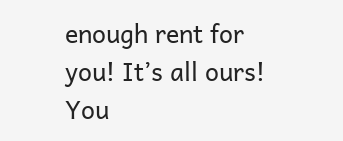enough rent for you! It’s all ours! You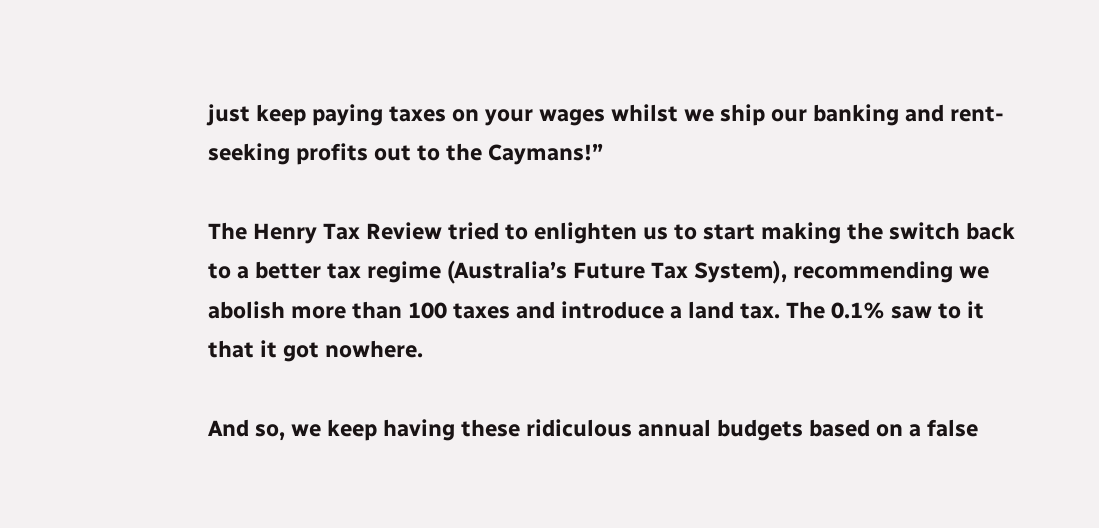just keep paying taxes on your wages whilst we ship our banking and rent-seeking profits out to the Caymans!”

The Henry Tax Review tried to enlighten us to start making the switch back to a better tax regime (Australia’s Future Tax System), recommending we abolish more than 100 taxes and introduce a land tax. The 0.1% saw to it that it got nowhere.

And so, we keep having these ridiculous annual budgets based on a false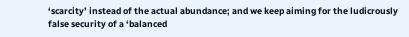‘scarcity’ instead of the actual abundance; and we keep aiming for the ludicrously false security of a ‘balanced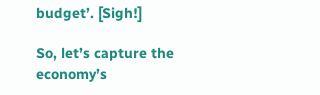budget’. [Sigh!]

So, let’s capture the economy’s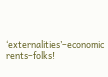‘externalities’–economic rents–folks!